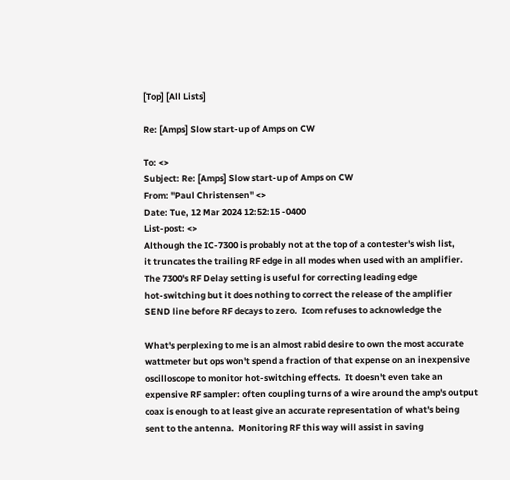[Top] [All Lists]

Re: [Amps] Slow start-up of Amps on CW

To: <>
Subject: Re: [Amps] Slow start-up of Amps on CW
From: "Paul Christensen" <>
Date: Tue, 12 Mar 2024 12:52:15 -0400
List-post: <>
Although the IC-7300 is probably not at the top of a contester's wish list,
it truncates the trailing RF edge in all modes when used with an amplifier.
The 7300's RF Delay setting is useful for correcting leading edge
hot-switching but it does nothing to correct the release of the amplifier
SEND line before RF decays to zero.  Icom refuses to acknowledge the

What's perplexing to me is an almost rabid desire to own the most accurate
wattmeter but ops won't spend a fraction of that expense on an inexpensive
oscilloscope to monitor hot-switching effects.  It doesn't even take an
expensive RF sampler: often coupling turns of a wire around the amp's output
coax is enough to at least give an accurate representation of what's being
sent to the antenna.  Monitoring RF this way will assist in saving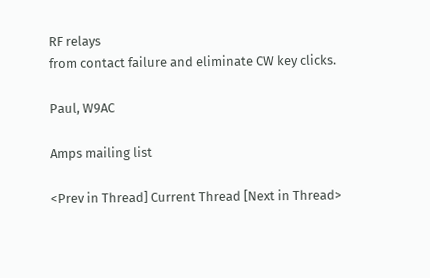RF relays
from contact failure and eliminate CW key clicks.

Paul, W9AC

Amps mailing list

<Prev in Thread] Current Thread [Next in Thread>